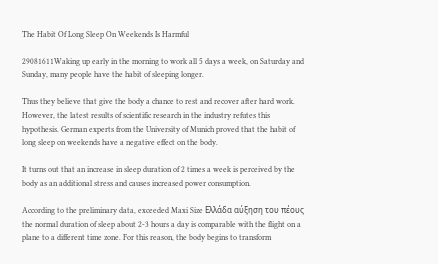The Habit Of Long Sleep On Weekends Is Harmful

29081611Waking up early in the morning to work all 5 days a week, on Saturday and Sunday, many people have the habit of sleeping longer.

Thus they believe that give the body a chance to rest and recover after hard work. However, the latest results of scientific research in the industry refutes this hypothesis. German experts from the University of Munich proved that the habit of long sleep on weekends have a negative effect on the body.

It turns out that an increase in sleep duration of 2 times a week is perceived by the body as an additional stress and causes increased power consumption.

According to the preliminary data, exceeded Maxi Size Ελλάδα αύξηση του πέους the normal duration of sleep about 2-3 hours a day is comparable with the flight on a plane to a different time zone. For this reason, the body begins to transform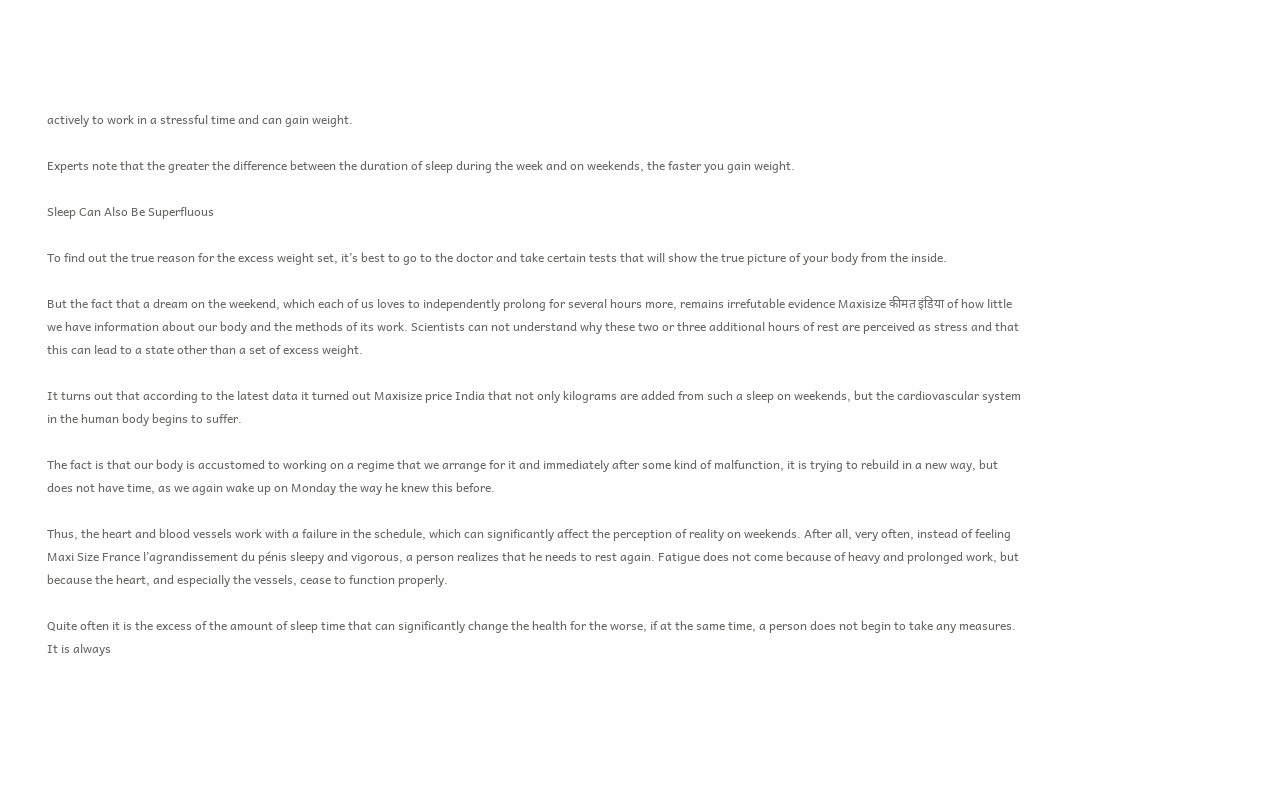actively to work in a stressful time and can gain weight.

Experts note that the greater the difference between the duration of sleep during the week and on weekends, the faster you gain weight.

Sleep Can Also Be Superfluous

To find out the true reason for the excess weight set, it’s best to go to the doctor and take certain tests that will show the true picture of your body from the inside.

But the fact that a dream on the weekend, which each of us loves to independently prolong for several hours more, remains irrefutable evidence Maxisize कीमत इंडिया of how little we have information about our body and the methods of its work. Scientists can not understand why these two or three additional hours of rest are perceived as stress and that this can lead to a state other than a set of excess weight.

It turns out that according to the latest data it turned out Maxisize price India that not only kilograms are added from such a sleep on weekends, but the cardiovascular system in the human body begins to suffer.

The fact is that our body is accustomed to working on a regime that we arrange for it and immediately after some kind of malfunction, it is trying to rebuild in a new way, but does not have time, as we again wake up on Monday the way he knew this before.

Thus, the heart and blood vessels work with a failure in the schedule, which can significantly affect the perception of reality on weekends. After all, very often, instead of feeling Maxi Size France l’agrandissement du pénis sleepy and vigorous, a person realizes that he needs to rest again. Fatigue does not come because of heavy and prolonged work, but because the heart, and especially the vessels, cease to function properly.

Quite often it is the excess of the amount of sleep time that can significantly change the health for the worse, if at the same time, a person does not begin to take any measures. It is always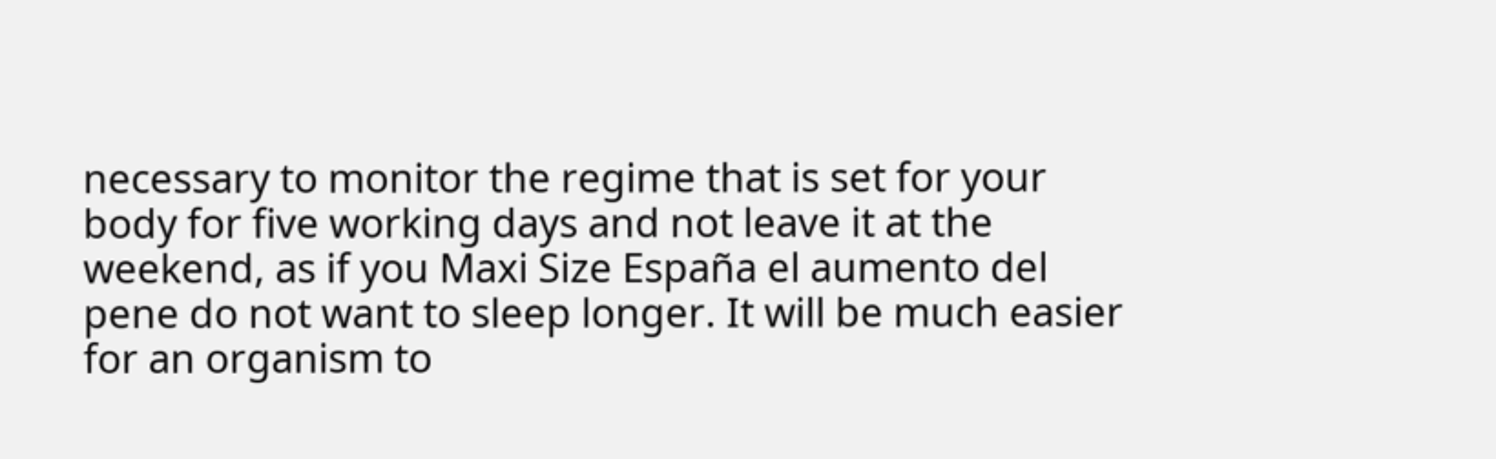necessary to monitor the regime that is set for your body for five working days and not leave it at the weekend, as if you Maxi Size España el aumento del pene do not want to sleep longer. It will be much easier for an organism to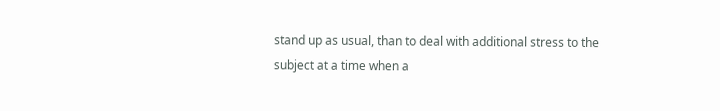stand up as usual, than to deal with additional stress to the subject at a time when a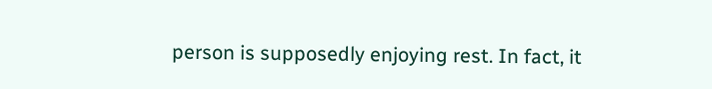person is supposedly enjoying rest. In fact, it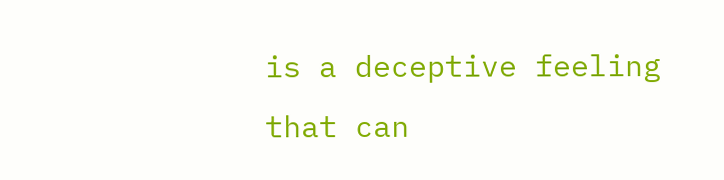is a deceptive feeling that can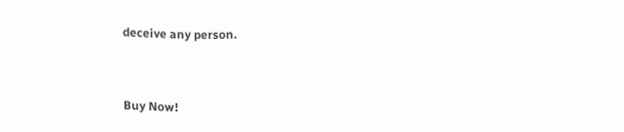deceive any person.


Buy Now!